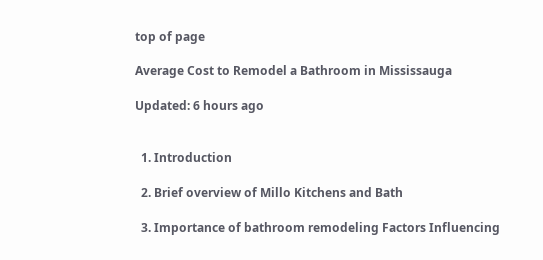top of page

Average Cost to Remodel a Bathroom in Mississauga

Updated: 6 hours ago


  1. Introduction

  2. Brief overview of Millo Kitchens and Bath

  3. Importance of bathroom remodeling Factors Influencing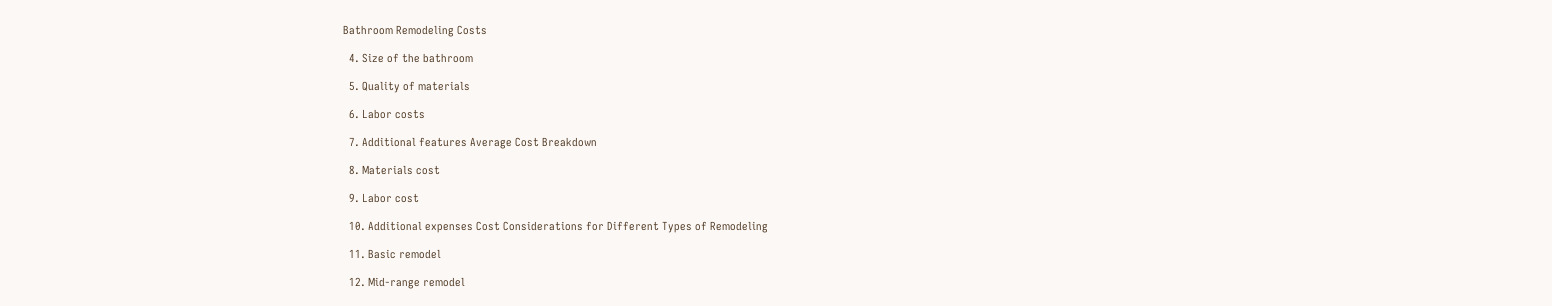Bathroom Remodeling Costs

  4. Size of the bathroom

  5. Quality of materials

  6. Labor costs

  7. Additional features Average Cost Breakdown

  8. Materials cost

  9. Labor cost

  10. Additional expenses Cost Considerations for Different Types of Remodeling

  11. Basic remodel

  12. Mid-range remodel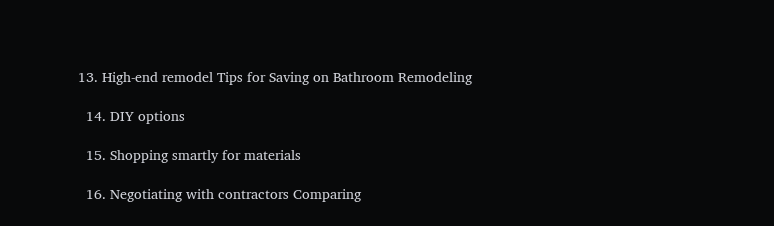13. High-end remodel Tips for Saving on Bathroom Remodeling

  14. DIY options

  15. Shopping smartly for materials

  16. Negotiating with contractors Comparing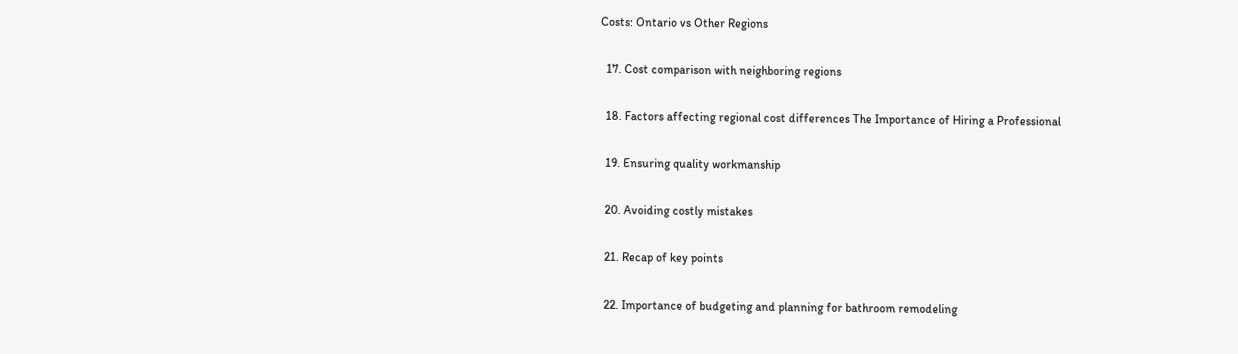Costs: Ontario vs Other Regions

  17. Cost comparison with neighboring regions

  18. Factors affecting regional cost differences The Importance of Hiring a Professional

  19. Ensuring quality workmanship

  20. Avoiding costly mistakes

  21. Recap of key points

  22. Importance of budgeting and planning for bathroom remodeling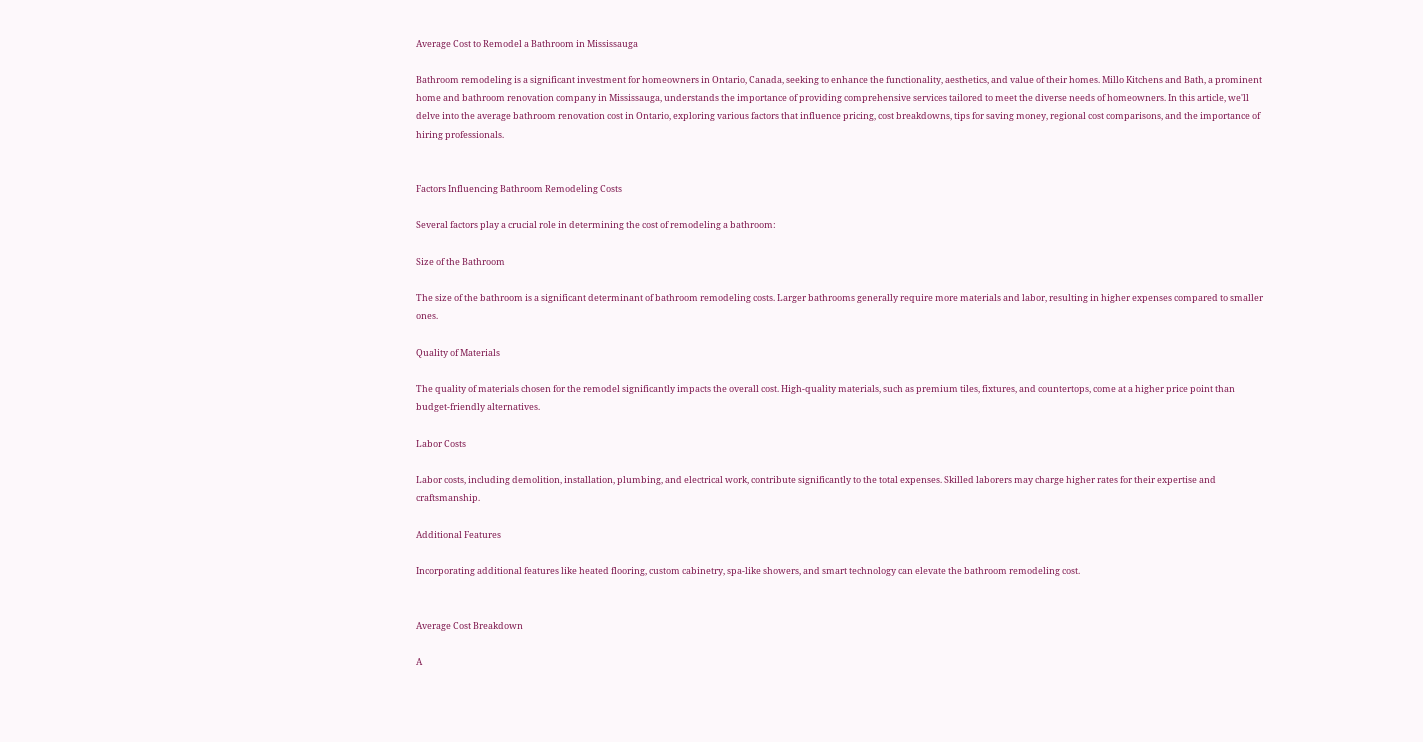Average Cost to Remodel a Bathroom in Mississauga

Bathroom remodeling is a significant investment for homeowners in Ontario, Canada, seeking to enhance the functionality, aesthetics, and value of their homes. Millo Kitchens and Bath, a prominent home and bathroom renovation company in Mississauga, understands the importance of providing comprehensive services tailored to meet the diverse needs of homeowners. In this article, we'll delve into the average bathroom renovation cost in Ontario, exploring various factors that influence pricing, cost breakdowns, tips for saving money, regional cost comparisons, and the importance of hiring professionals.


Factors Influencing Bathroom Remodeling Costs

Several factors play a crucial role in determining the cost of remodeling a bathroom:

Size of the Bathroom

The size of the bathroom is a significant determinant of bathroom remodeling costs. Larger bathrooms generally require more materials and labor, resulting in higher expenses compared to smaller ones.

Quality of Materials

The quality of materials chosen for the remodel significantly impacts the overall cost. High-quality materials, such as premium tiles, fixtures, and countertops, come at a higher price point than budget-friendly alternatives.

Labor Costs

Labor costs, including demolition, installation, plumbing, and electrical work, contribute significantly to the total expenses. Skilled laborers may charge higher rates for their expertise and craftsmanship.

Additional Features

Incorporating additional features like heated flooring, custom cabinetry, spa-like showers, and smart technology can elevate the bathroom remodeling cost.


Average Cost Breakdown

A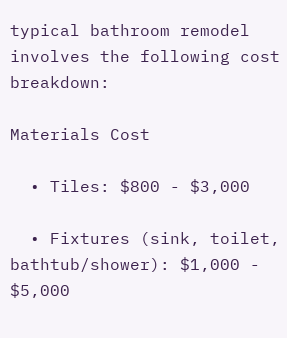typical bathroom remodel involves the following cost breakdown:

Materials Cost

  • Tiles: $800 - $3,000

  • Fixtures (sink, toilet, bathtub/shower): $1,000 - $5,000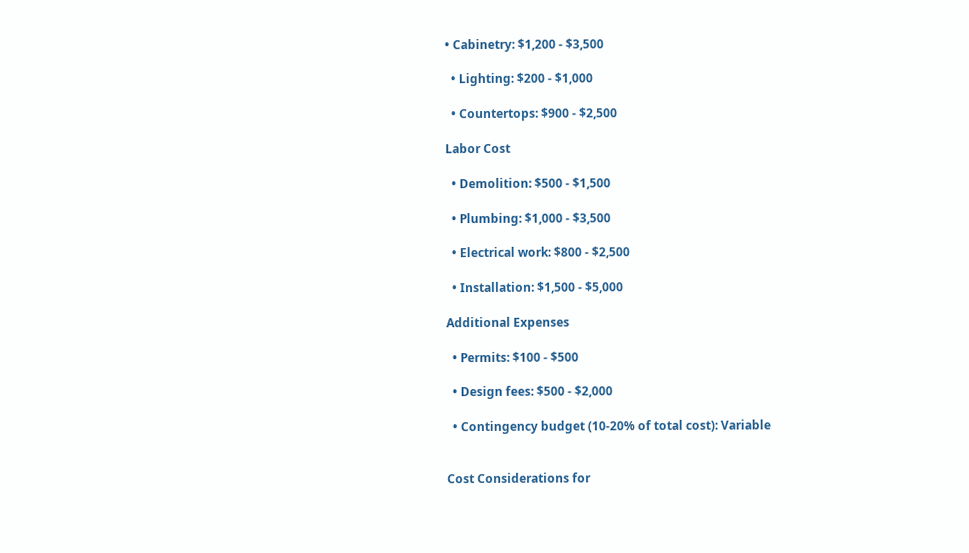• Cabinetry: $1,200 - $3,500

  • Lighting: $200 - $1,000

  • Countertops: $900 - $2,500

Labor Cost

  • Demolition: $500 - $1,500

  • Plumbing: $1,000 - $3,500

  • Electrical work: $800 - $2,500

  • Installation: $1,500 - $5,000

Additional Expenses

  • Permits: $100 - $500

  • Design fees: $500 - $2,000

  • Contingency budget (10-20% of total cost): Variable


Cost Considerations for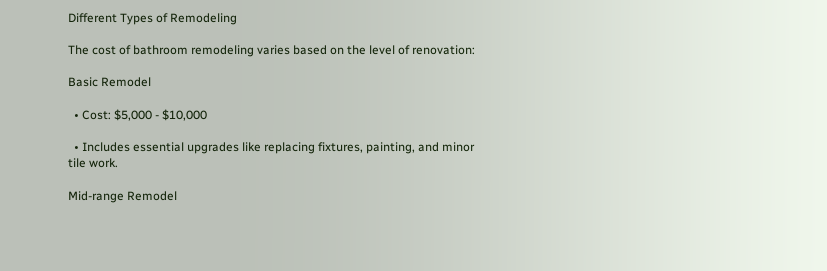Different Types of Remodeling

The cost of bathroom remodeling varies based on the level of renovation:

Basic Remodel

  • Cost: $5,000 - $10,000

  • Includes essential upgrades like replacing fixtures, painting, and minor tile work.

Mid-range Remodel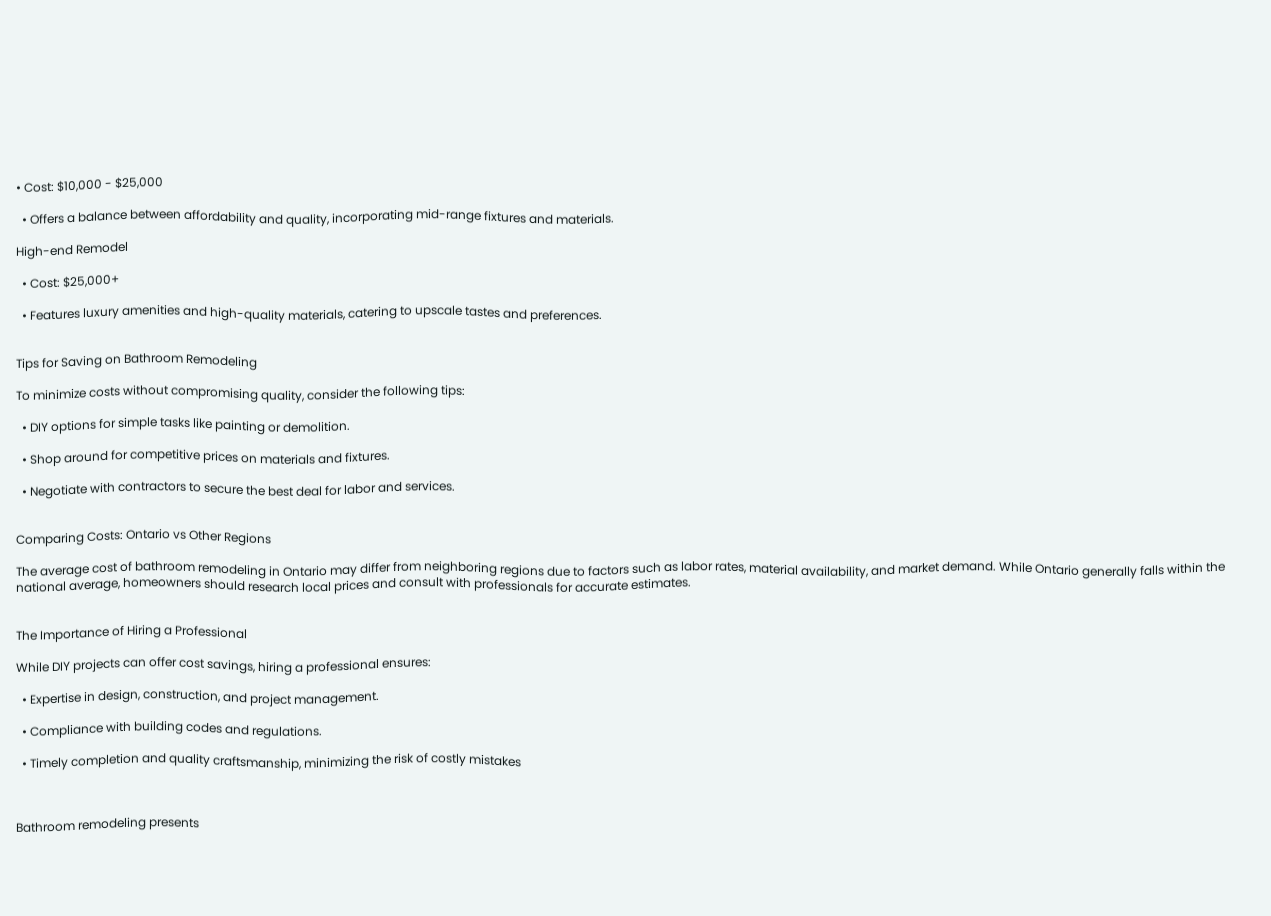• Cost: $10,000 - $25,000

  • Offers a balance between affordability and quality, incorporating mid-range fixtures and materials.

High-end Remodel

  • Cost: $25,000+

  • Features luxury amenities and high-quality materials, catering to upscale tastes and preferences.


Tips for Saving on Bathroom Remodeling

To minimize costs without compromising quality, consider the following tips:

  • DIY options for simple tasks like painting or demolition.

  • Shop around for competitive prices on materials and fixtures.

  • Negotiate with contractors to secure the best deal for labor and services.


Comparing Costs: Ontario vs Other Regions

The average cost of bathroom remodeling in Ontario may differ from neighboring regions due to factors such as labor rates, material availability, and market demand. While Ontario generally falls within the national average, homeowners should research local prices and consult with professionals for accurate estimates.


The Importance of Hiring a Professional

While DIY projects can offer cost savings, hiring a professional ensures:

  • Expertise in design, construction, and project management.

  • Compliance with building codes and regulations.

  • Timely completion and quality craftsmanship, minimizing the risk of costly mistakes



Bathroom remodeling presents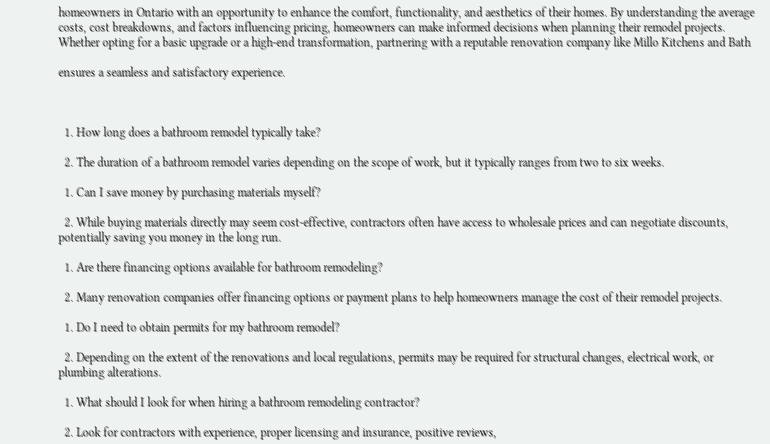homeowners in Ontario with an opportunity to enhance the comfort, functionality, and aesthetics of their homes. By understanding the average costs, cost breakdowns, and factors influencing pricing, homeowners can make informed decisions when planning their remodel projects. Whether opting for a basic upgrade or a high-end transformation, partnering with a reputable renovation company like Millo Kitchens and Bath

ensures a seamless and satisfactory experience.



  1. How long does a bathroom remodel typically take?

  2. The duration of a bathroom remodel varies depending on the scope of work, but it typically ranges from two to six weeks.

  1. Can I save money by purchasing materials myself?

  2. While buying materials directly may seem cost-effective, contractors often have access to wholesale prices and can negotiate discounts, potentially saving you money in the long run.

  1. Are there financing options available for bathroom remodeling?

  2. Many renovation companies offer financing options or payment plans to help homeowners manage the cost of their remodel projects.

  1. Do I need to obtain permits for my bathroom remodel?

  2. Depending on the extent of the renovations and local regulations, permits may be required for structural changes, electrical work, or plumbing alterations.

  1. What should I look for when hiring a bathroom remodeling contractor?

  2. Look for contractors with experience, proper licensing and insurance, positive reviews,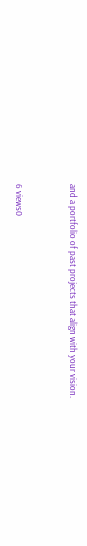and a portfolio of past projects that align with your vision.


6 views0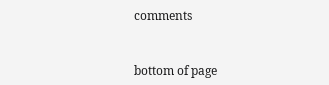comments


bottom of page